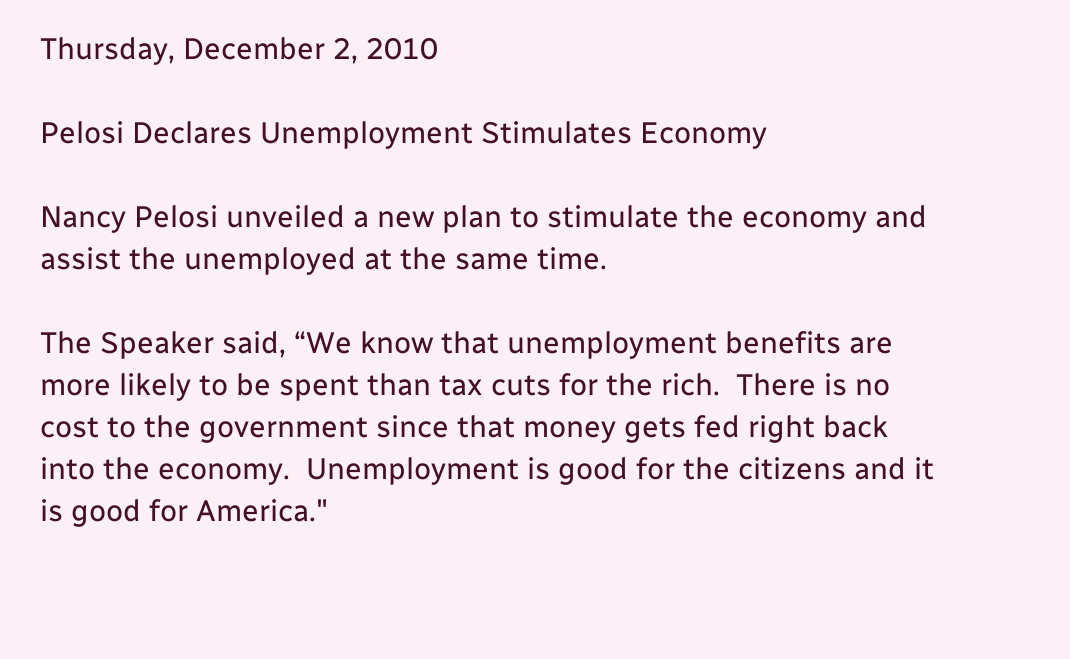Thursday, December 2, 2010

Pelosi Declares Unemployment Stimulates Economy

Nancy Pelosi unveiled a new plan to stimulate the economy and assist the unemployed at the same time.

The Speaker said, “We know that unemployment benefits are more likely to be spent than tax cuts for the rich.  There is no cost to the government since that money gets fed right back into the economy.  Unemployment is good for the citizens and it is good for America."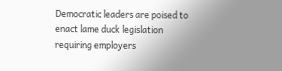Democratic leaders are poised to enact lame duck legislation requiring employers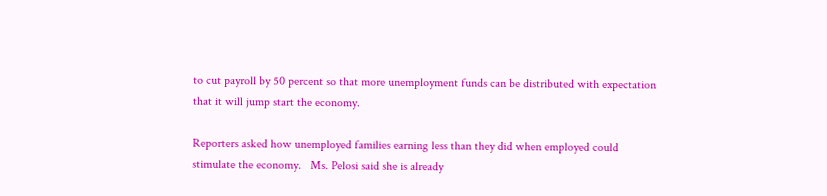to cut payroll by 50 percent so that more unemployment funds can be distributed with expectation that it will jump start the economy.

Reporters asked how unemployed families earning less than they did when employed could stimulate the economy.   Ms. Pelosi said she is already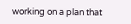working on a plan that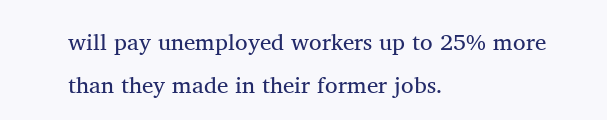will pay unemployed workers up to 25% more than they made in their former jobs.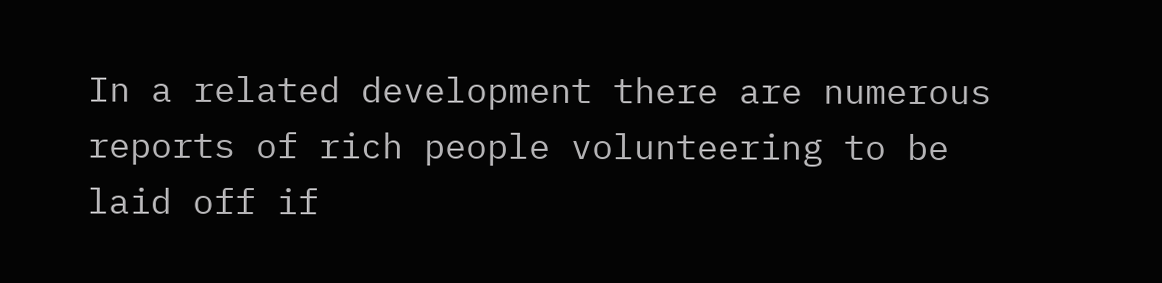In a related development there are numerous reports of rich people volunteering to be laid off if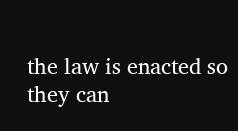the law is enacted so they can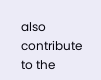also contribute to the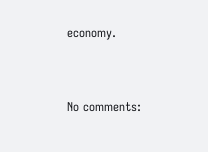economy.


No comments: